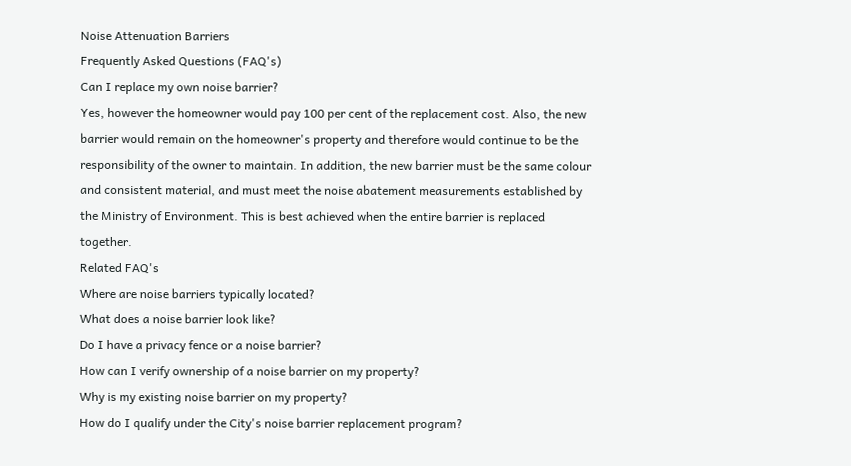Noise Attenuation Barriers
Frequently Asked Questions (FAQ's)
Can I replace my own noise barrier?
Yes, however the homeowner would pay 100 per cent of the replacement cost. Also, the new barrier would remain on the homeowner's property and therefore would continue to be the responsibility of the owner to maintain. In addition, the new barrier must be the same colour and consistent material, and must meet the noise abatement measurements established by the Ministry of Environment. This is best achieved when the entire barrier is replaced together.
Related FAQ's
Where are noise barriers typically located?
What does a noise barrier look like?
Do I have a privacy fence or a noise barrier?
How can I verify ownership of a noise barrier on my property?
Why is my existing noise barrier on my property?
How do I qualify under the City's noise barrier replacement program?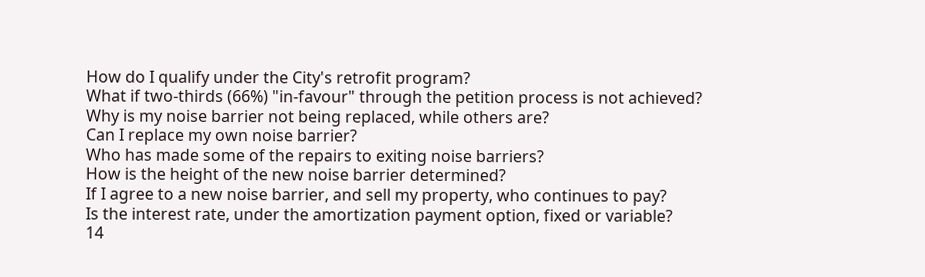How do I qualify under the City's retrofit program?
What if two-thirds (66%) "in-favour" through the petition process is not achieved?
Why is my noise barrier not being replaced, while others are?
Can I replace my own noise barrier?
Who has made some of the repairs to exiting noise barriers?
How is the height of the new noise barrier determined?
If I agree to a new noise barrier, and sell my property, who continues to pay?
Is the interest rate, under the amortization payment option, fixed or variable?
14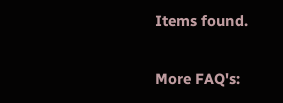Items found.

More FAQ's: